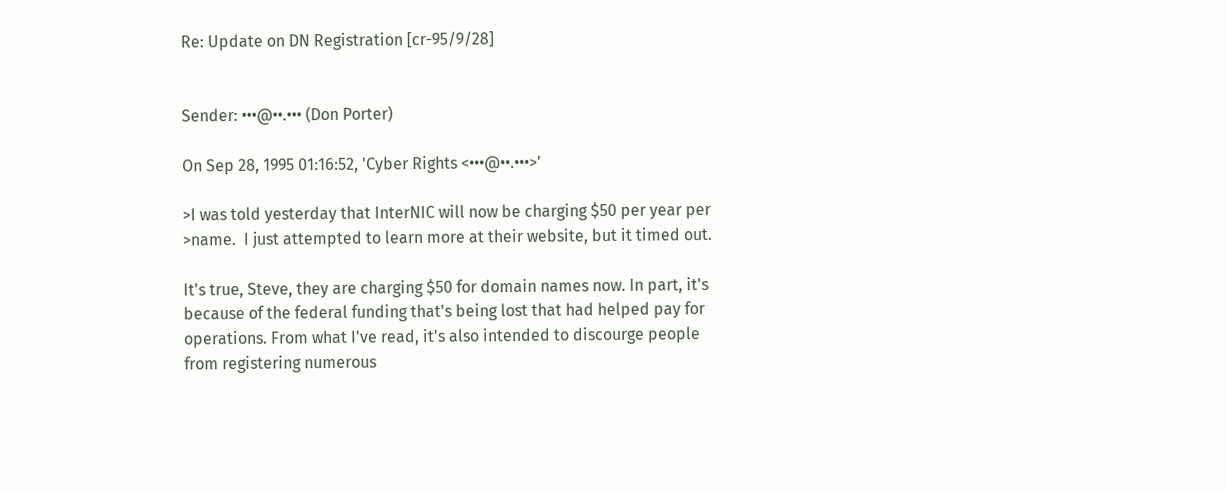Re: Update on DN Registration [cr-95/9/28]


Sender: •••@••.••• (Don Porter)

On Sep 28, 1995 01:16:52, 'Cyber Rights <•••@••.•••>'

>I was told yesterday that InterNIC will now be charging $50 per year per
>name.  I just attempted to learn more at their website, but it timed out.

It's true, Steve, they are charging $50 for domain names now. In part, it's
because of the federal funding that's being lost that had helped pay for
operations. From what I've read, it's also intended to discourge people
from registering numerous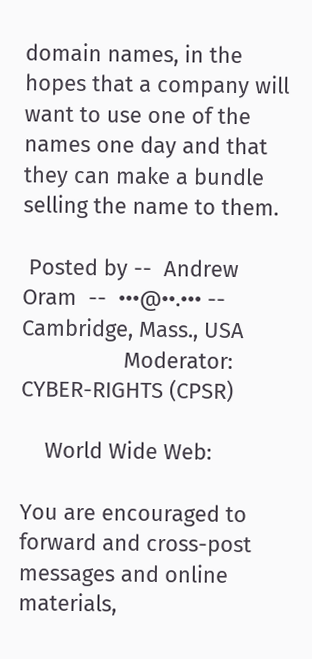domain names, in the hopes that a company will
want to use one of the names one day and that they can make a bundle
selling the name to them.

 Posted by --  Andrew Oram  --  •••@••.••• --  Cambridge, Mass., USA
                 Moderator:  CYBER-RIGHTS (CPSR)

    World Wide Web:

You are encouraged to forward and cross-post messages and online materials,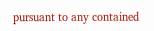pursuant to any contained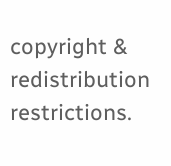copyright & redistribution restrictions.